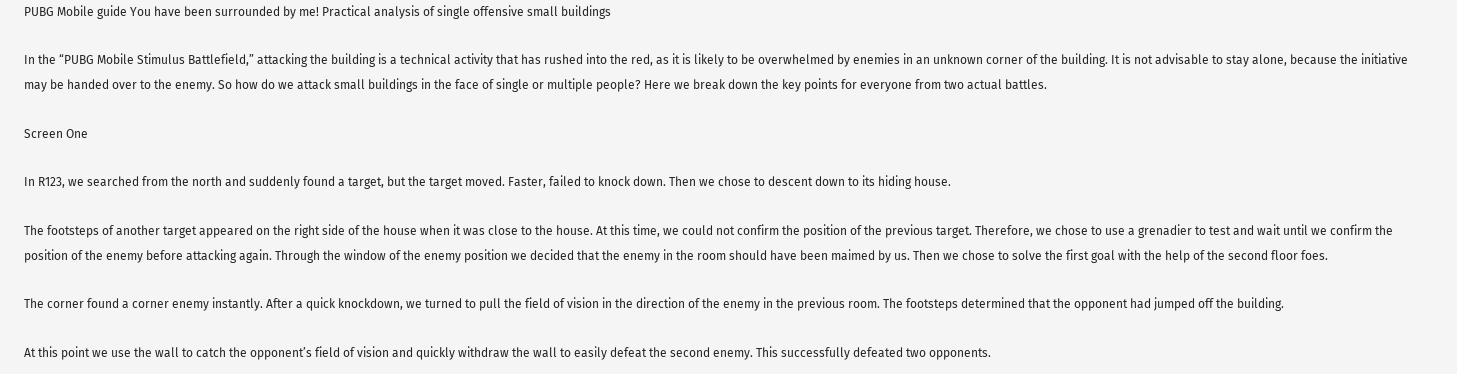PUBG Mobile guide You have been surrounded by me! Practical analysis of single offensive small buildings

In the “PUBG Mobile Stimulus Battlefield,” attacking the building is a technical activity that has rushed into the red, as it is likely to be overwhelmed by enemies in an unknown corner of the building. It is not advisable to stay alone, because the initiative may be handed over to the enemy. So how do we attack small buildings in the face of single or multiple people? Here we break down the key points for everyone from two actual battles.

Screen One

In R123, we searched from the north and suddenly found a target, but the target moved. Faster, failed to knock down. Then we chose to descent down to its hiding house.

The footsteps of another target appeared on the right side of the house when it was close to the house. At this time, we could not confirm the position of the previous target. Therefore, we chose to use a grenadier to test and wait until we confirm the position of the enemy before attacking again. Through the window of the enemy position we decided that the enemy in the room should have been maimed by us. Then we chose to solve the first goal with the help of the second floor foes.

The corner found a corner enemy instantly. After a quick knockdown, we turned to pull the field of vision in the direction of the enemy in the previous room. The footsteps determined that the opponent had jumped off the building.

At this point we use the wall to catch the opponent’s field of vision and quickly withdraw the wall to easily defeat the second enemy. This successfully defeated two opponents.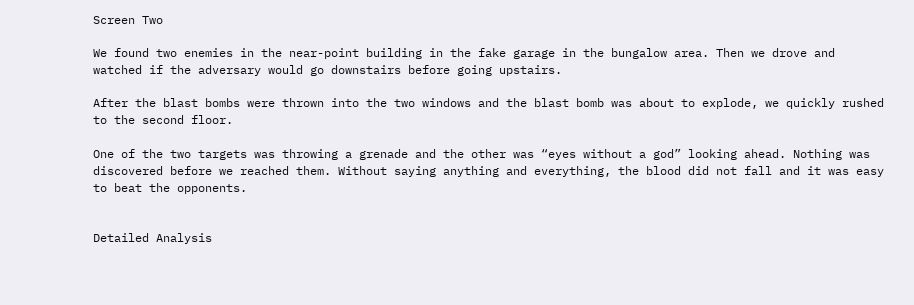Screen Two

We found two enemies in the near-point building in the fake garage in the bungalow area. Then we drove and watched if the adversary would go downstairs before going upstairs.

After the blast bombs were thrown into the two windows and the blast bomb was about to explode, we quickly rushed to the second floor.

One of the two targets was throwing a grenade and the other was “eyes without a god” looking ahead. Nothing was discovered before we reached them. Without saying anything and everything, the blood did not fall and it was easy to beat the opponents.


Detailed Analysis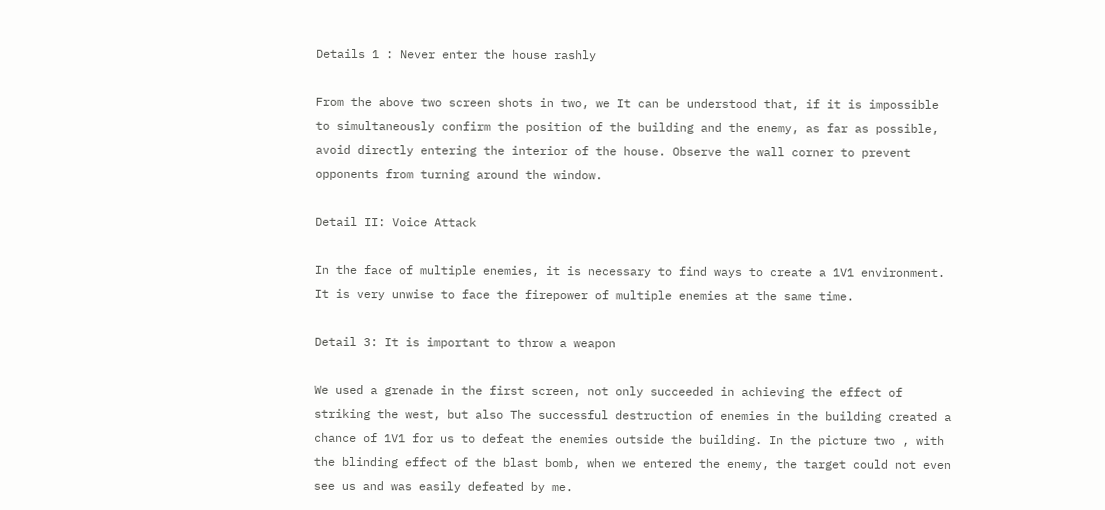Details 1 : Never enter the house rashly

From the above two screen shots in two, we It can be understood that, if it is impossible to simultaneously confirm the position of the building and the enemy, as far as possible, avoid directly entering the interior of the house. Observe the wall corner to prevent opponents from turning around the window.

Detail II: Voice Attack

In the face of multiple enemies, it is necessary to find ways to create a 1V1 environment. It is very unwise to face the firepower of multiple enemies at the same time.

Detail 3: It is important to throw a weapon

We used a grenade in the first screen, not only succeeded in achieving the effect of striking the west, but also The successful destruction of enemies in the building created a chance of 1V1 for us to defeat the enemies outside the building. In the picture two , with the blinding effect of the blast bomb, when we entered the enemy, the target could not even see us and was easily defeated by me.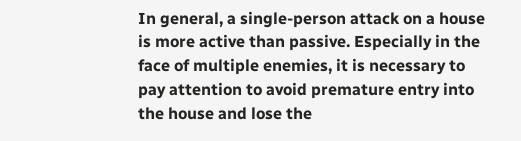In general, a single-person attack on a house is more active than passive. Especially in the face of multiple enemies, it is necessary to pay attention to avoid premature entry into the house and lose the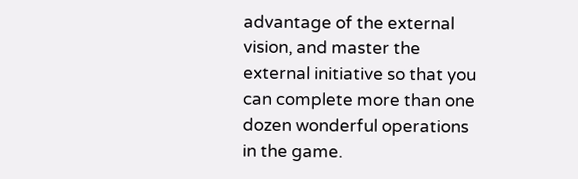advantage of the external vision, and master the external initiative so that you can complete more than one dozen wonderful operations in the game.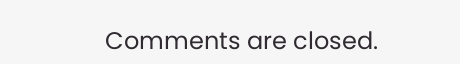Comments are closed.